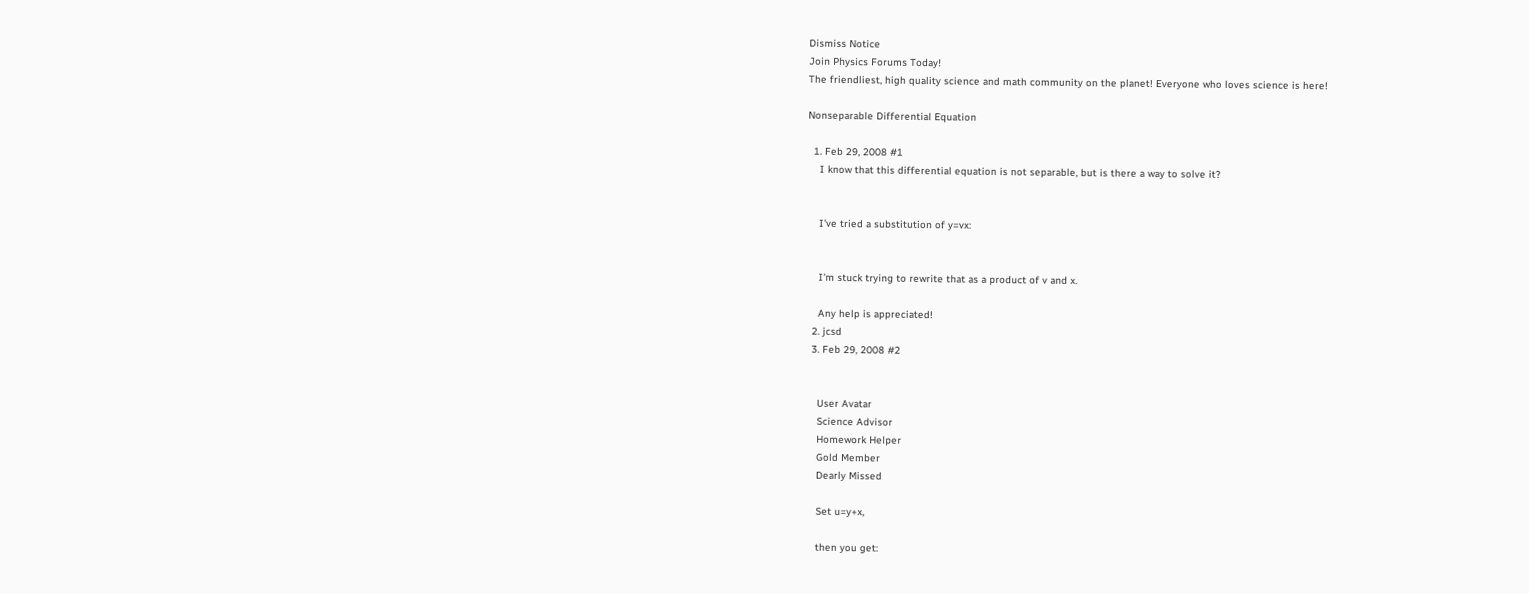Dismiss Notice
Join Physics Forums Today!
The friendliest, high quality science and math community on the planet! Everyone who loves science is here!

Nonseparable Differential Equation

  1. Feb 29, 2008 #1
    I know that this differential equation is not separable, but is there a way to solve it?


    I've tried a substitution of y=vx:


    I'm stuck trying to rewrite that as a product of v and x.

    Any help is appreciated!
  2. jcsd
  3. Feb 29, 2008 #2


    User Avatar
    Science Advisor
    Homework Helper
    Gold Member
    Dearly Missed

    Set u=y+x,

    then you get: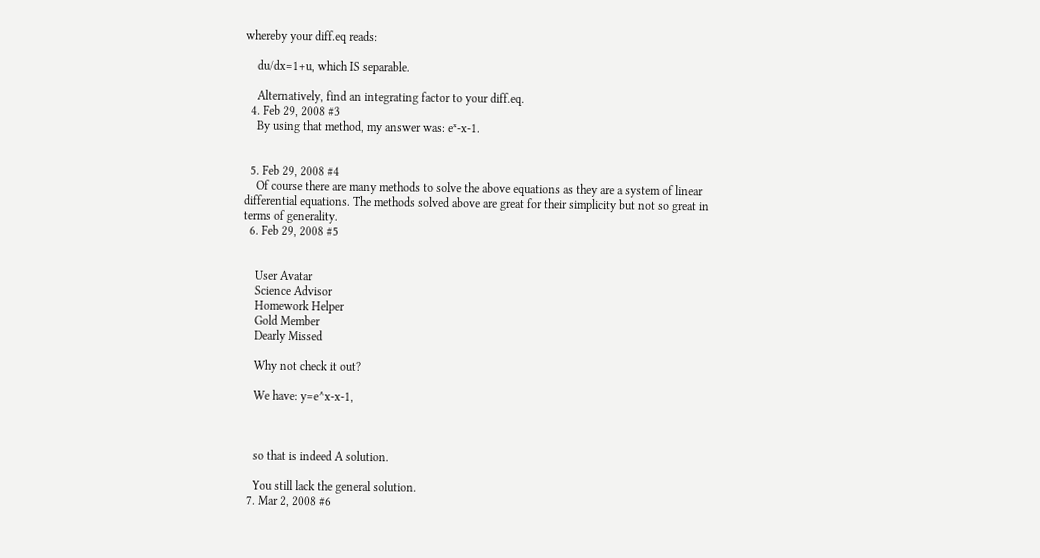whereby your diff.eq reads:

    du/dx=1+u, which IS separable.

    Alternatively, find an integrating factor to your diff.eq.
  4. Feb 29, 2008 #3
    By using that method, my answer was: eˣ-x-1.


  5. Feb 29, 2008 #4
    Of course there are many methods to solve the above equations as they are a system of linear differential equations. The methods solved above are great for their simplicity but not so great in terms of generality.
  6. Feb 29, 2008 #5


    User Avatar
    Science Advisor
    Homework Helper
    Gold Member
    Dearly Missed

    Why not check it out?

    We have: y=e^x-x-1,



    so that is indeed A solution.

    You still lack the general solution.
  7. Mar 2, 2008 #6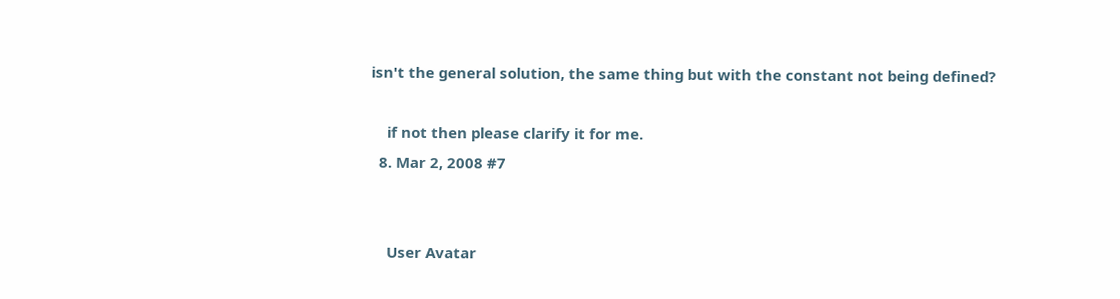isn't the general solution, the same thing but with the constant not being defined?

    if not then please clarify it for me.
  8. Mar 2, 2008 #7


    User Avatar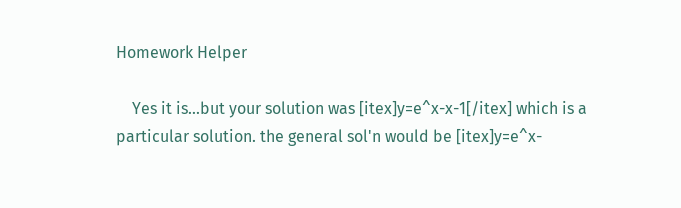Homework Helper

    Yes it is...but your solution was [itex]y=e^x-x-1[/itex] which is a particular solution. the general sol'n would be [itex]y=e^x-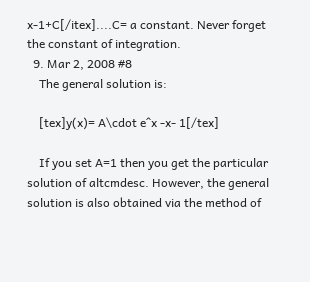x-1+C[/itex]....C= a constant. Never forget the constant of integration.
  9. Mar 2, 2008 #8
    The general solution is:

    [tex]y(x)= A\cdot e^x -x- 1[/tex]

    If you set A=1 then you get the particular solution of altcmdesc. However, the general solution is also obtained via the method of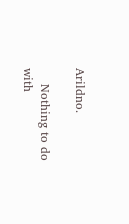Arildno.

    Nothing to do with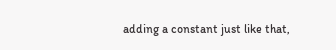adding a constant just like that,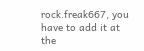rock.freak667, you have to add it at the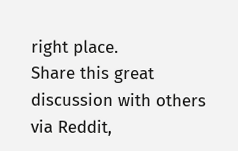right place.
Share this great discussion with others via Reddit,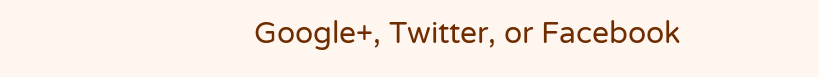Google+, Twitter, or Facebook